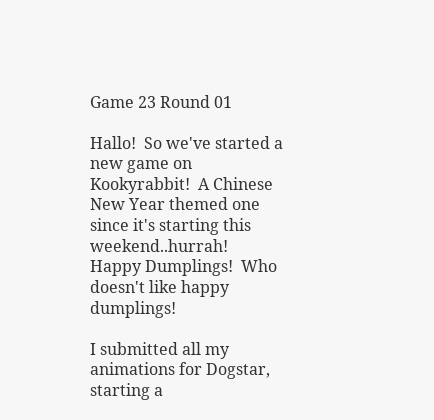Game 23 Round 01

Hallo!  So we've started a new game on Kookyrabbit!  A Chinese New Year themed one since it's starting this weekend..hurrah!  Happy Dumplings!  Who doesn't like happy dumplings!

I submitted all my animations for Dogstar, starting a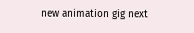new animation gig next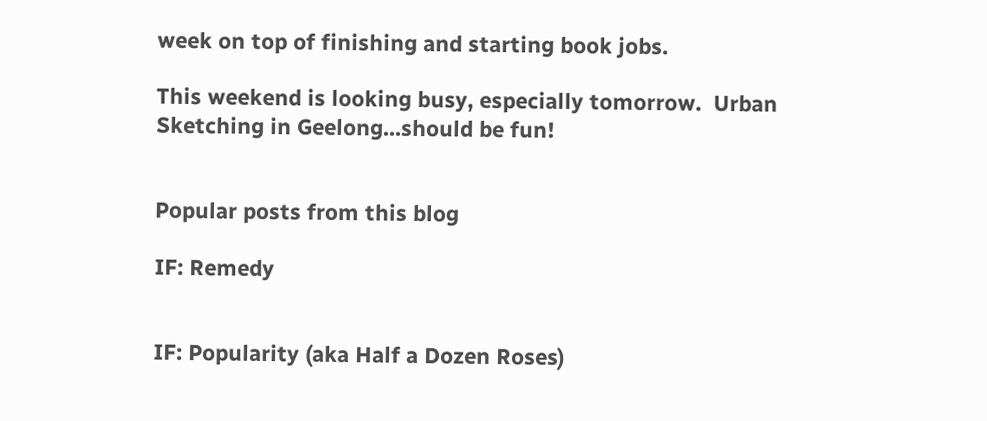week on top of finishing and starting book jobs.

This weekend is looking busy, especially tomorrow.  Urban Sketching in Geelong...should be fun!


Popular posts from this blog

IF: Remedy


IF: Popularity (aka Half a Dozen Roses)